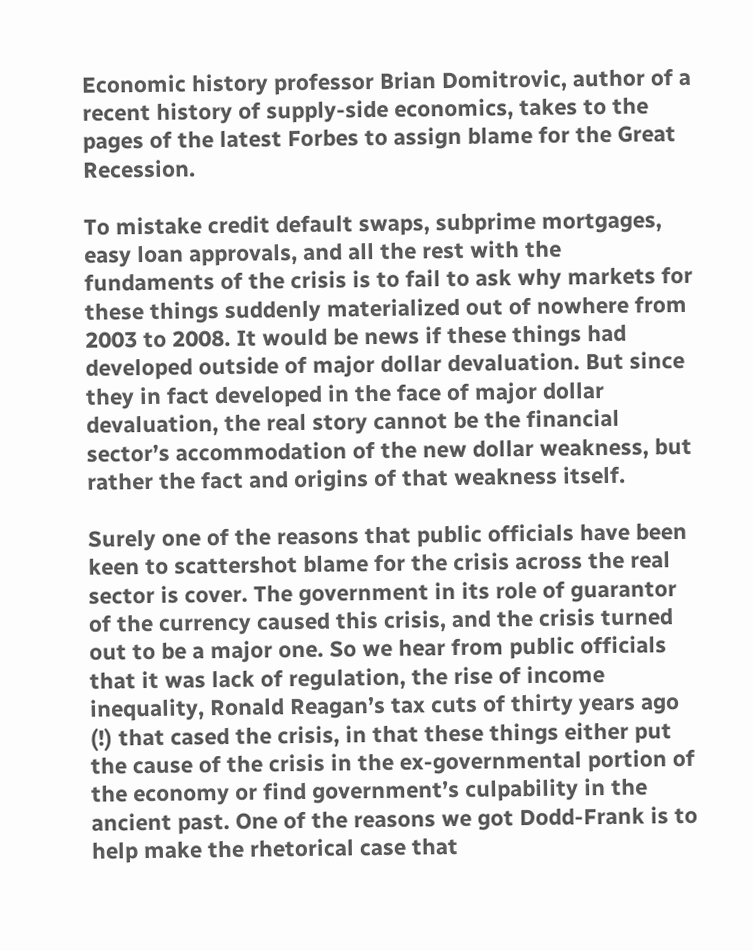Economic history professor Brian Domitrovic, author of a recent history of supply-side economics, takes to the pages of the latest Forbes to assign blame for the Great Recession.

To mistake credit default swaps, subprime mortgages, easy loan approvals, and all the rest with the fundaments of the crisis is to fail to ask why markets for these things suddenly materialized out of nowhere from 2003 to 2008. It would be news if these things had developed outside of major dollar devaluation. But since they in fact developed in the face of major dollar devaluation, the real story cannot be the financial sector’s accommodation of the new dollar weakness, but rather the fact and origins of that weakness itself.

Surely one of the reasons that public officials have been keen to scattershot blame for the crisis across the real sector is cover. The government in its role of guarantor of the currency caused this crisis, and the crisis turned out to be a major one. So we hear from public officials that it was lack of regulation, the rise of income inequality, Ronald Reagan’s tax cuts of thirty years ago (!) that cased the crisis, in that these things either put the cause of the crisis in the ex-governmental portion of the economy or find government’s culpability in the ancient past. One of the reasons we got Dodd-Frank is to help make the rhetorical case that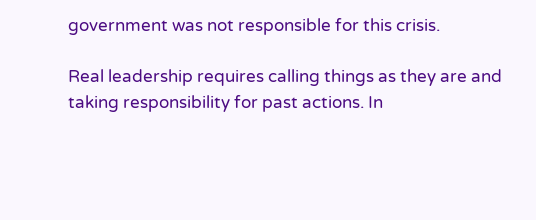government was not responsible for this crisis.

Real leadership requires calling things as they are and taking responsibility for past actions. In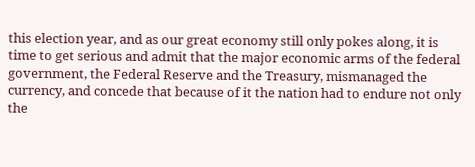this election year, and as our great economy still only pokes along, it is time to get serious and admit that the major economic arms of the federal government, the Federal Reserve and the Treasury, mismanaged the currency, and concede that because of it the nation had to endure not only the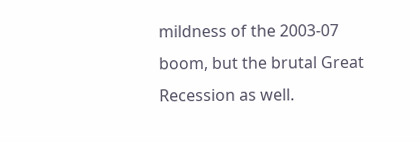mildness of the 2003-07 boom, but the brutal Great Recession as well.